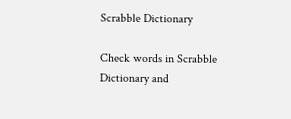Scrabble Dictionary

Check words in Scrabble Dictionary and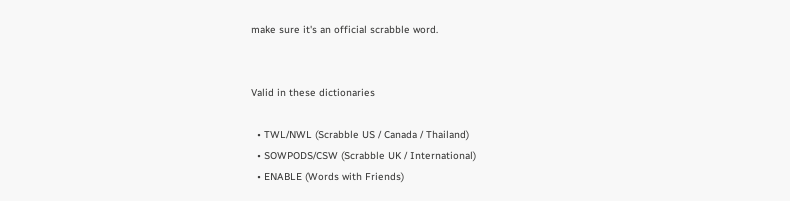make sure it's an official scrabble word.


Valid in these dictionaries

  • TWL/NWL (Scrabble US / Canada / Thailand)
  • SOWPODS/CSW (Scrabble UK / International)
  • ENABLE (Words with Friends)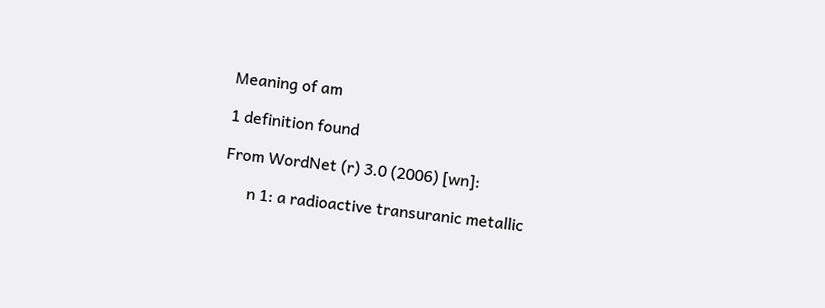Meaning of am

1 definition found

From WordNet (r) 3.0 (2006) [wn]:

      n 1: a radioactive transuranic metallic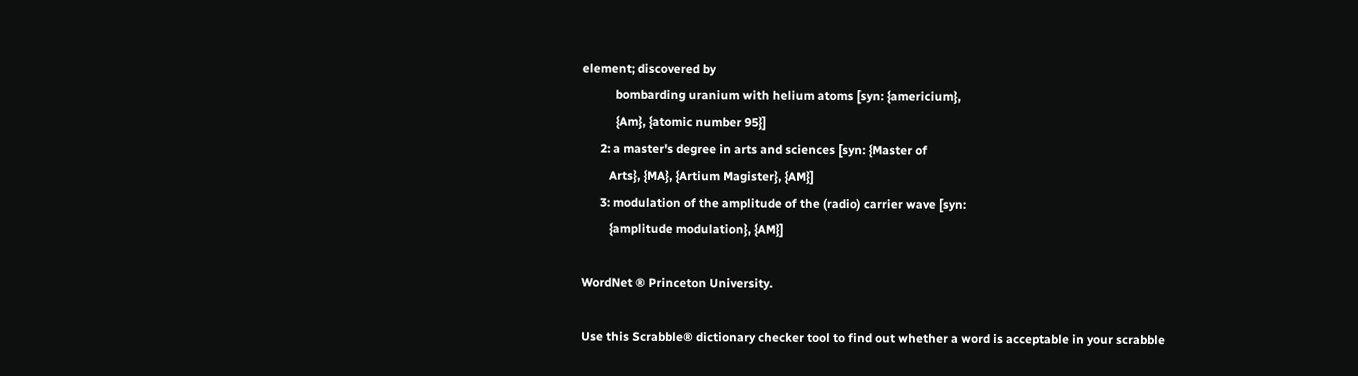element; discovered by
           bombarding uranium with helium atoms [syn: {americium},
           {Am}, {atomic number 95}]
      2: a master's degree in arts and sciences [syn: {Master of
         Arts}, {MA}, {Artium Magister}, {AM}]
      3: modulation of the amplitude of the (radio) carrier wave [syn:
         {amplitude modulation}, {AM}]

WordNet ® Princeton University.

Use this Scrabble® dictionary checker tool to find out whether a word is acceptable in your scrabble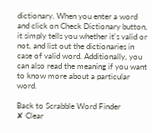dictionary. When you enter a word and click on Check Dictionary button, it simply tells you whether it's valid or not, and list out the dictionaries in case of valid word. Additionally, you can also read the meaning if you want to know more about a particular word.

Back to Scrabble Word Finder
✘ Clear